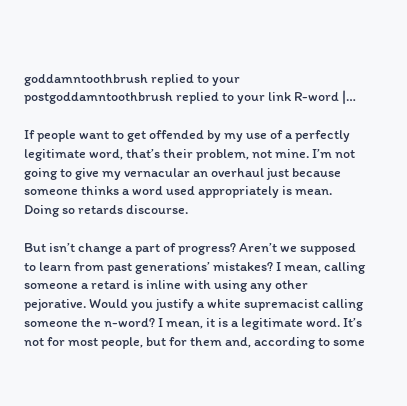goddamntoothbrush replied to your postgoddamntoothbrush replied to your link R-word |…

If people want to get offended by my use of a perfectly legitimate word, that’s their problem, not mine. I’m not going to give my vernacular an overhaul just because someone thinks a word used appropriately is mean. Doing so retards discourse.

But isn’t change a part of progress? Aren’t we supposed to learn from past generations’ mistakes? I mean, calling someone a retard is inline with using any other pejorative. Would you justify a white supremacist calling someone the n-word? I mean, it is a legitimate word. It’s not for most people, but for them and, according to some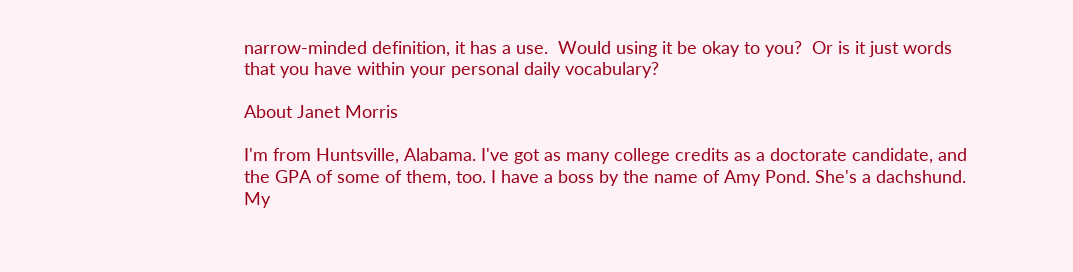narrow-minded definition, it has a use.  Would using it be okay to you?  Or is it just words that you have within your personal daily vocabulary?

About Janet Morris

I'm from Huntsville, Alabama. I've got as many college credits as a doctorate candidate, and the GPA of some of them, too. I have a boss by the name of Amy Pond. She's a dachshund. My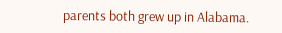parents both grew up in Alabama.